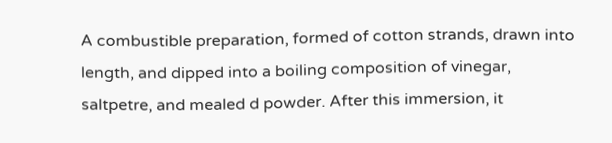A combustible preparation, formed of cotton strands, drawn into length, and dipped into a boiling composition of vinegar, saltpetre, and mealed d powder. After this immersion, it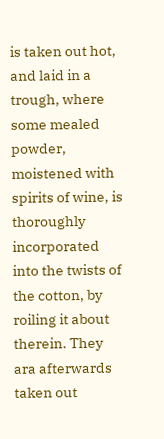is taken out hot, and laid in a trough, where some mealed powder, moistened with spirits of wine, is thoroughly incorporated into the twists of the cotton, by roiling it about therein. They ara afterwards taken out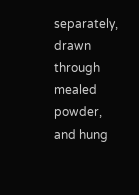separately, drawn through mealed powder, and hung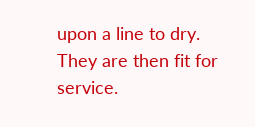upon a line to dry. They are then fit for service.